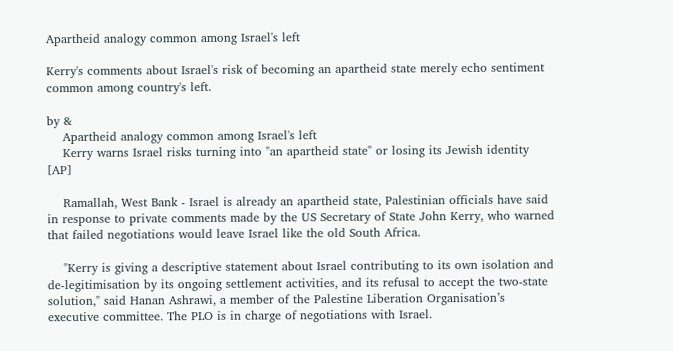Apartheid analogy common among Israel's left

Kerry's comments about Israel's risk of becoming an apartheid state merely echo sentiment common among country's left.

by &
    Apartheid analogy common among Israel's left
    Kerry warns Israel risks turning into "an apartheid state" or losing its Jewish identity [AP]

    Ramallah, West Bank - Israel is already an apartheid state, Palestinian officials have said in response to private comments made by the US Secretary of State John Kerry, who warned that failed negotiations would leave Israel like the old South Africa.

    "Kerry is giving a descriptive statement about Israel contributing to its own isolation and de-legitimisation by its ongoing settlement activities, and its refusal to accept the two-state solution," said Hanan Ashrawi, a member of the Palestine Liberation Organisation’s executive committee. The PLO is in charge of negotiations with Israel.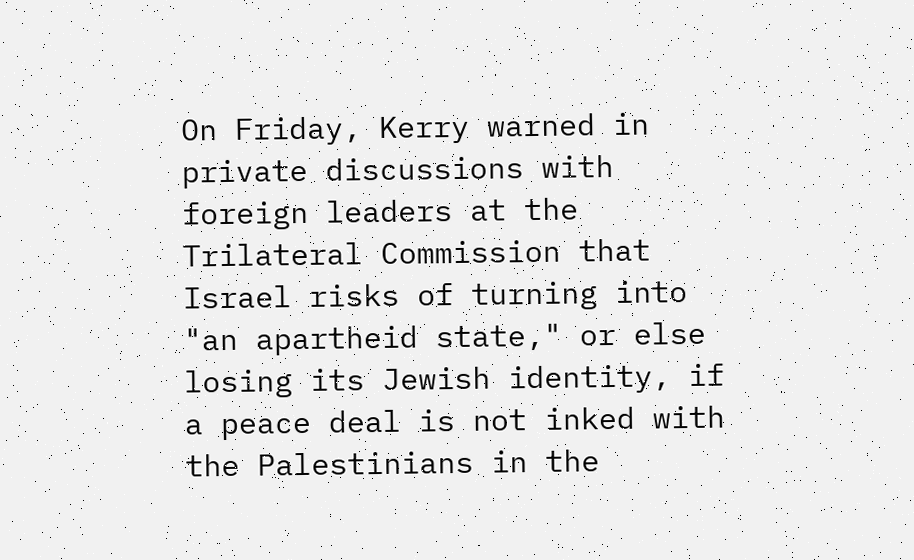On Friday, Kerry warned in private discussions with foreign leaders at the Trilateral Commission that Israel risks of turning into "an apartheid state," or else losing its Jewish identity, if a peace deal is not inked with the Palestinians in the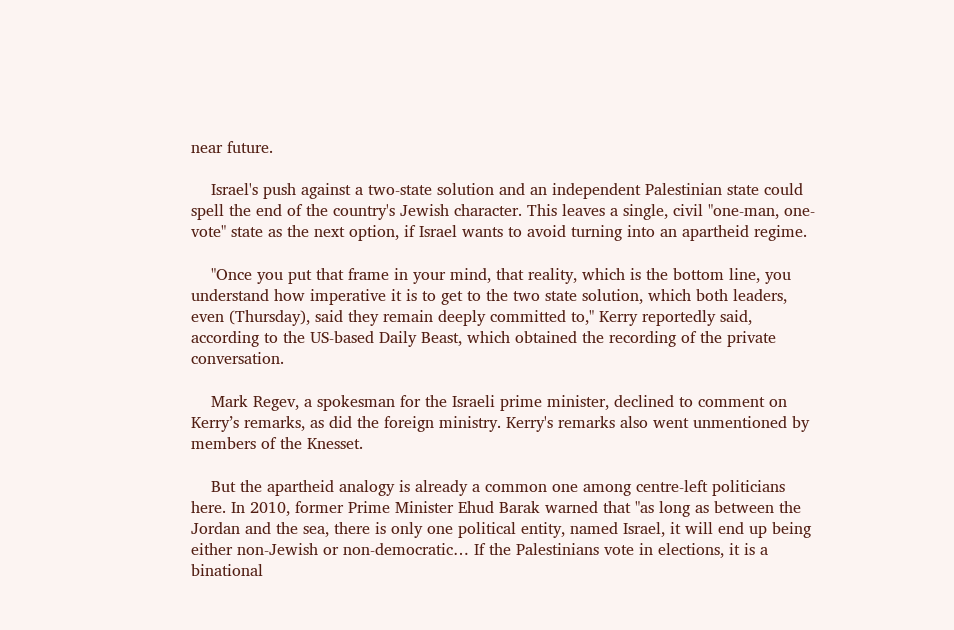near future.

    Israel's push against a two-state solution and an independent Palestinian state could spell the end of the country's Jewish character. This leaves a single, civil "one-man, one-vote" state as the next option, if Israel wants to avoid turning into an apartheid regime.

    "Once you put that frame in your mind, that reality, which is the bottom line, you understand how imperative it is to get to the two state solution, which both leaders, even (Thursday), said they remain deeply committed to," Kerry reportedly said, according to the US-based Daily Beast, which obtained the recording of the private conversation.

    Mark Regev, a spokesman for the Israeli prime minister, declined to comment on Kerry’s remarks, as did the foreign ministry. Kerry's remarks also went unmentioned by members of the Knesset.

    But the apartheid analogy is already a common one among centre-left politicians here. In 2010, former Prime Minister Ehud Barak warned that "as long as between the Jordan and the sea, there is only one political entity, named Israel, it will end up being either non-Jewish or non-democratic… If the Palestinians vote in elections, it is a binational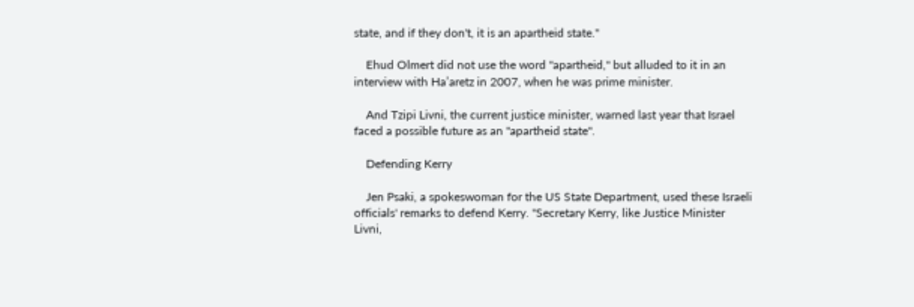state, and if they don't, it is an apartheid state."

    Ehud Olmert did not use the word "apartheid," but alluded to it in an interview with Ha’aretz in 2007, when he was prime minister.

    And Tzipi Livni, the current justice minister, warned last year that Israel faced a possible future as an "apartheid state".

    Defending Kerry

    Jen Psaki, a spokeswoman for the US State Department, used these Israeli officials' remarks to defend Kerry. "Secretary Kerry, like Justice Minister Livni,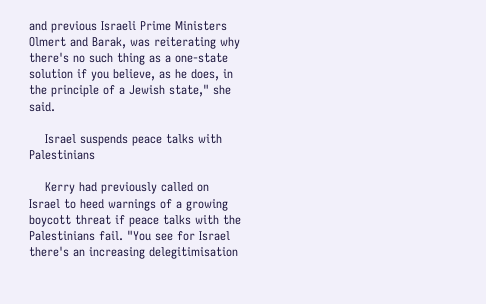and previous Israeli Prime Ministers Olmert and Barak, was reiterating why there's no such thing as a one-state solution if you believe, as he does, in the principle of a Jewish state," she said.

    Israel suspends peace talks with Palestinians

    Kerry had previously called on Israel to heed warnings of a growing boycott threat if peace talks with the Palestinians fail. "You see for Israel there's an increasing delegitimisation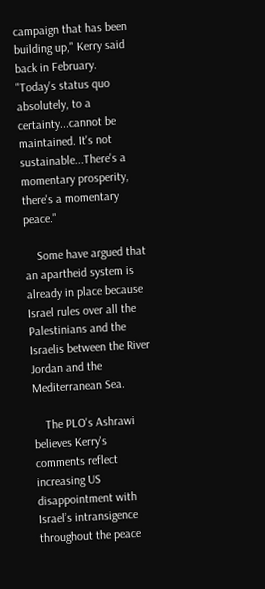campaign that has been building up," Kerry said back in February. "Today's status quo absolutely, to a certainty...cannot be maintained. It's not sustainable...There's a momentary prosperity, there's a momentary peace."

    Some have argued that an apartheid system is already in place because Israel rules over all the Palestinians and the Israelis between the River Jordan and the Mediterranean Sea.

    The PLO's Ashrawi believes Kerry's comments reflect increasing US disappointment with Israel’s intransigence throughout the peace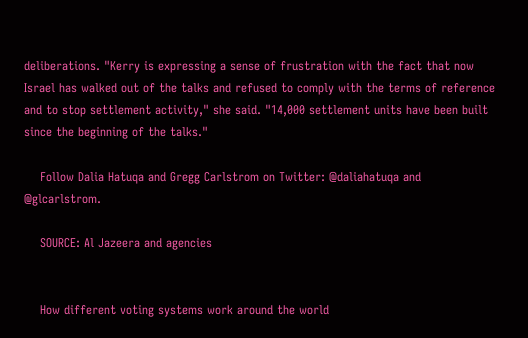deliberations. "Kerry is expressing a sense of frustration with the fact that now Israel has walked out of the talks and refused to comply with the terms of reference and to stop settlement activity," she said. "14,000 settlement units have been built since the beginning of the talks."

    Follow Dalia Hatuqa and Gregg Carlstrom on Twitter: @daliahatuqa and @glcarlstrom.

    SOURCE: Al Jazeera and agencies


    How different voting systems work around the world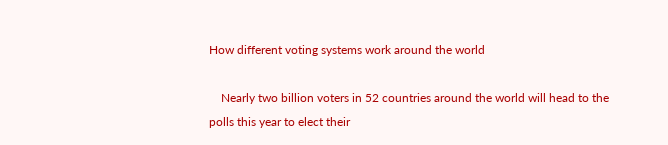How different voting systems work around the world

    Nearly two billion voters in 52 countries around the world will head to the polls this year to elect their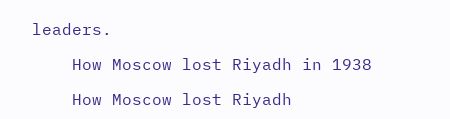leaders.

    How Moscow lost Riyadh in 1938

    How Moscow lost Riyadh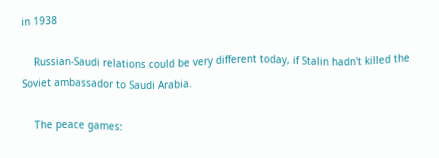in 1938

    Russian-Saudi relations could be very different today, if Stalin hadn't killed the Soviet ambassador to Saudi Arabia.

    The peace games: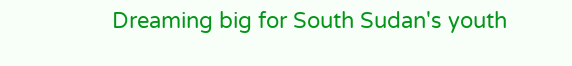Dreaming big for South Sudan's youth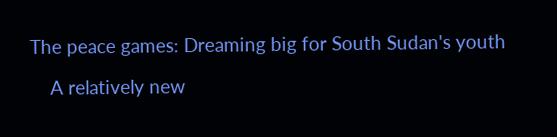The peace games: Dreaming big for South Sudan's youth

    A relatively new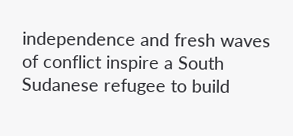independence and fresh waves of conflict inspire a South Sudanese refugee to build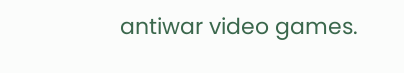antiwar video games.